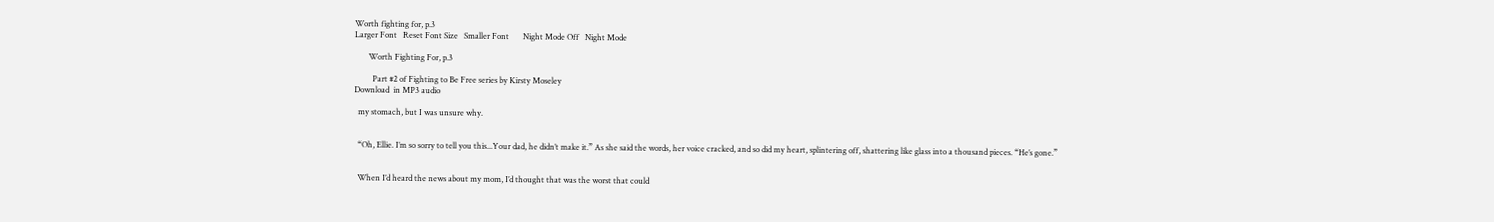Worth fighting for, p.3
Larger Font   Reset Font Size   Smaller Font       Night Mode Off   Night Mode

       Worth Fighting For, p.3

         Part #2 of Fighting to Be Free series by Kirsty Moseley
Download  in MP3 audio

  my stomach, but I was unsure why.


  “Oh, Ellie. I’m so sorry to tell you this...Your dad, he didn’t make it.” As she said the words, her voice cracked, and so did my heart, splintering off, shattering like glass into a thousand pieces. “He’s gone.”


  When I’d heard the news about my mom, I’d thought that was the worst that could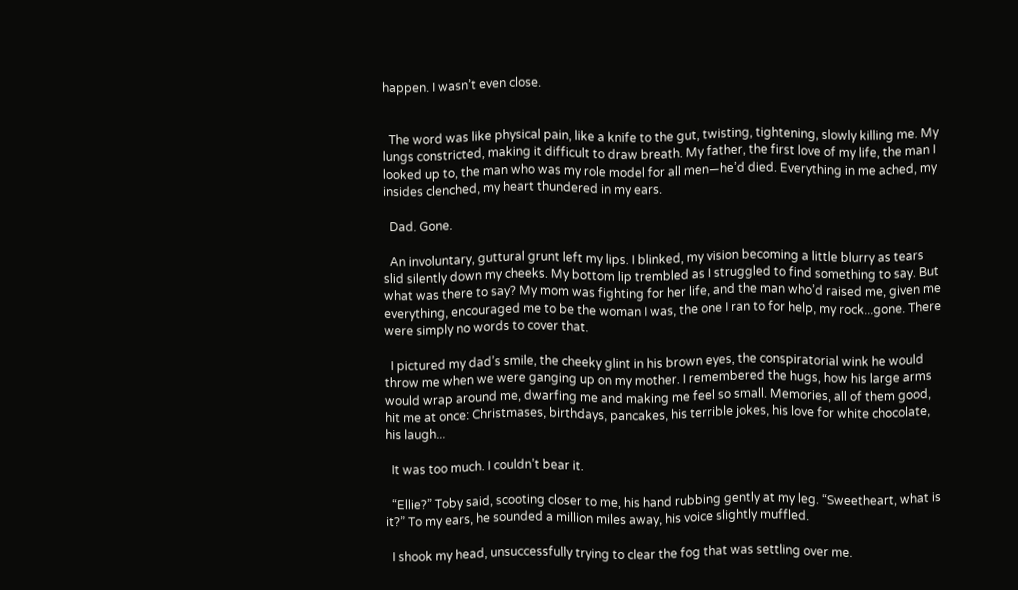happen. I wasn’t even close.


  The word was like physical pain, like a knife to the gut, twisting, tightening, slowly killing me. My lungs constricted, making it difficult to draw breath. My father, the first love of my life, the man I looked up to, the man who was my role model for all men—he’d died. Everything in me ached, my insides clenched, my heart thundered in my ears.

  Dad. Gone.

  An involuntary, guttural grunt left my lips. I blinked, my vision becoming a little blurry as tears slid silently down my cheeks. My bottom lip trembled as I struggled to find something to say. But what was there to say? My mom was fighting for her life, and the man who’d raised me, given me everything, encouraged me to be the woman I was, the one I ran to for help, my rock...gone. There were simply no words to cover that.

  I pictured my dad’s smile, the cheeky glint in his brown eyes, the conspiratorial wink he would throw me when we were ganging up on my mother. I remembered the hugs, how his large arms would wrap around me, dwarfing me and making me feel so small. Memories, all of them good, hit me at once: Christmases, birthdays, pancakes, his terrible jokes, his love for white chocolate, his laugh...

  It was too much. I couldn’t bear it.

  “Ellie?” Toby said, scooting closer to me, his hand rubbing gently at my leg. “Sweetheart, what is it?” To my ears, he sounded a million miles away, his voice slightly muffled.

  I shook my head, unsuccessfully trying to clear the fog that was settling over me.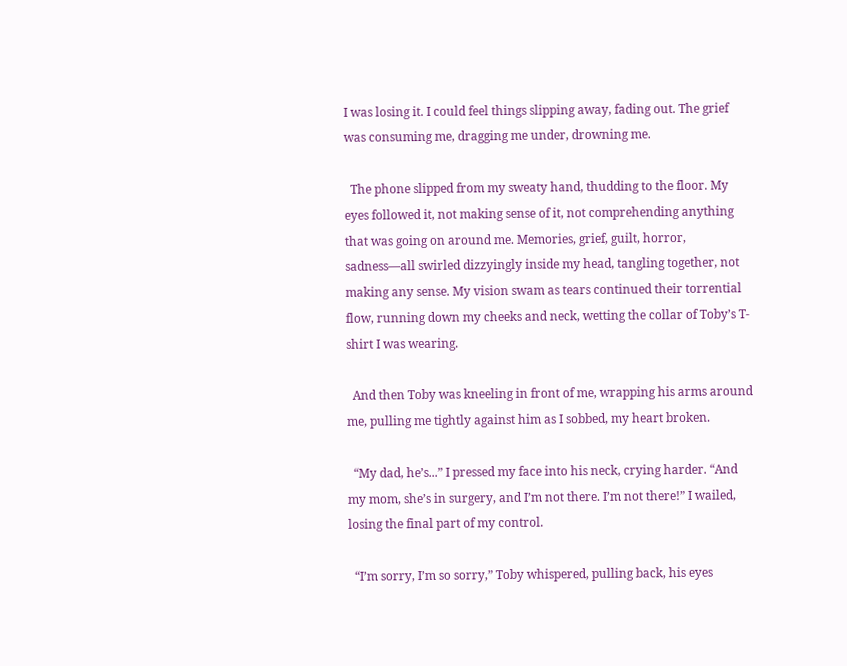I was losing it. I could feel things slipping away, fading out. The grief was consuming me, dragging me under, drowning me.

  The phone slipped from my sweaty hand, thudding to the floor. My eyes followed it, not making sense of it, not comprehending anything that was going on around me. Memories, grief, guilt, horror, sadness—all swirled dizzyingly inside my head, tangling together, not making any sense. My vision swam as tears continued their torrential flow, running down my cheeks and neck, wetting the collar of Toby’s T-shirt I was wearing.

  And then Toby was kneeling in front of me, wrapping his arms around me, pulling me tightly against him as I sobbed, my heart broken.

  “My dad, he’s...” I pressed my face into his neck, crying harder. “And my mom, she’s in surgery, and I’m not there. I’m not there!” I wailed, losing the final part of my control.

  “I’m sorry, I’m so sorry,” Toby whispered, pulling back, his eyes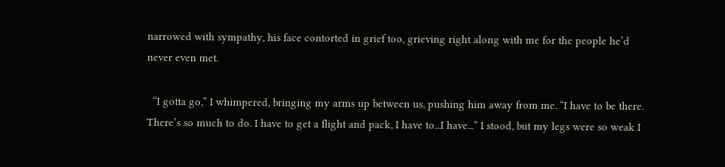narrowed with sympathy, his face contorted in grief too, grieving right along with me for the people he’d never even met.

  “I gotta go,” I whimpered, bringing my arms up between us, pushing him away from me. “I have to be there. There’s so much to do. I have to get a flight and pack, I have to...I have...” I stood, but my legs were so weak I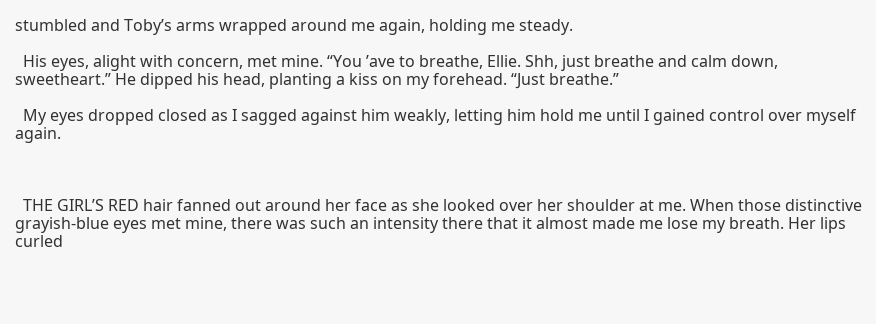stumbled and Toby’s arms wrapped around me again, holding me steady.

  His eyes, alight with concern, met mine. “You ’ave to breathe, Ellie. Shh, just breathe and calm down, sweetheart.” He dipped his head, planting a kiss on my forehead. “Just breathe.”

  My eyes dropped closed as I sagged against him weakly, letting him hold me until I gained control over myself again.



  THE GIRL’S RED hair fanned out around her face as she looked over her shoulder at me. When those distinctive grayish-blue eyes met mine, there was such an intensity there that it almost made me lose my breath. Her lips curled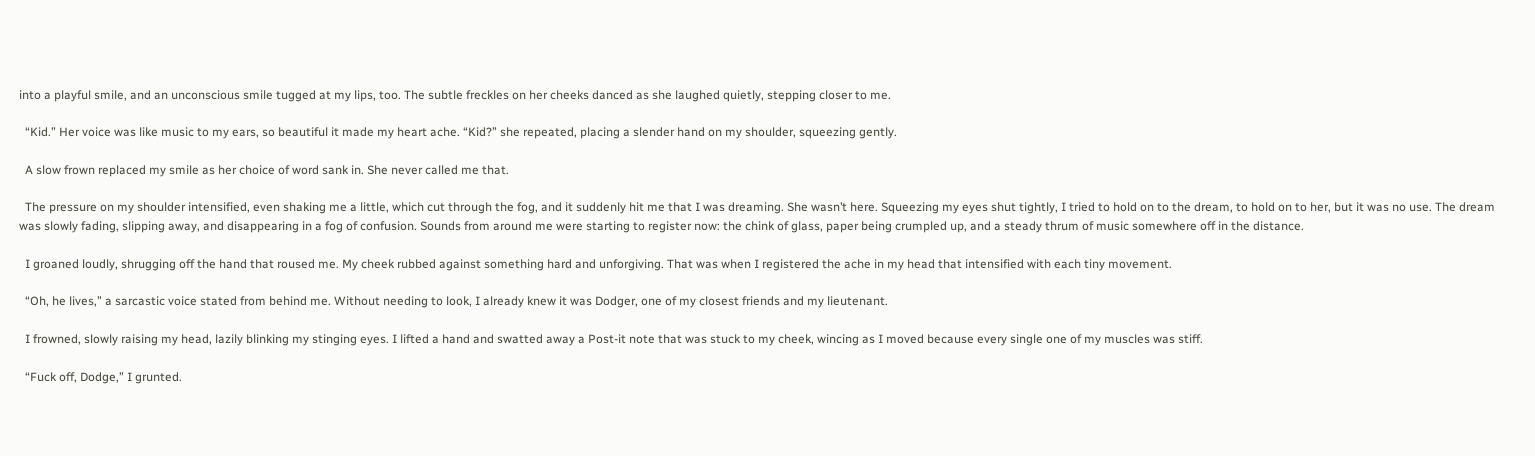into a playful smile, and an unconscious smile tugged at my lips, too. The subtle freckles on her cheeks danced as she laughed quietly, stepping closer to me.

  “Kid.” Her voice was like music to my ears, so beautiful it made my heart ache. “Kid?” she repeated, placing a slender hand on my shoulder, squeezing gently.

  A slow frown replaced my smile as her choice of word sank in. She never called me that.

  The pressure on my shoulder intensified, even shaking me a little, which cut through the fog, and it suddenly hit me that I was dreaming. She wasn’t here. Squeezing my eyes shut tightly, I tried to hold on to the dream, to hold on to her, but it was no use. The dream was slowly fading, slipping away, and disappearing in a fog of confusion. Sounds from around me were starting to register now: the chink of glass, paper being crumpled up, and a steady thrum of music somewhere off in the distance.

  I groaned loudly, shrugging off the hand that roused me. My cheek rubbed against something hard and unforgiving. That was when I registered the ache in my head that intensified with each tiny movement.

  “Oh, he lives,” a sarcastic voice stated from behind me. Without needing to look, I already knew it was Dodger, one of my closest friends and my lieutenant.

  I frowned, slowly raising my head, lazily blinking my stinging eyes. I lifted a hand and swatted away a Post-it note that was stuck to my cheek, wincing as I moved because every single one of my muscles was stiff.

  “Fuck off, Dodge,” I grunted.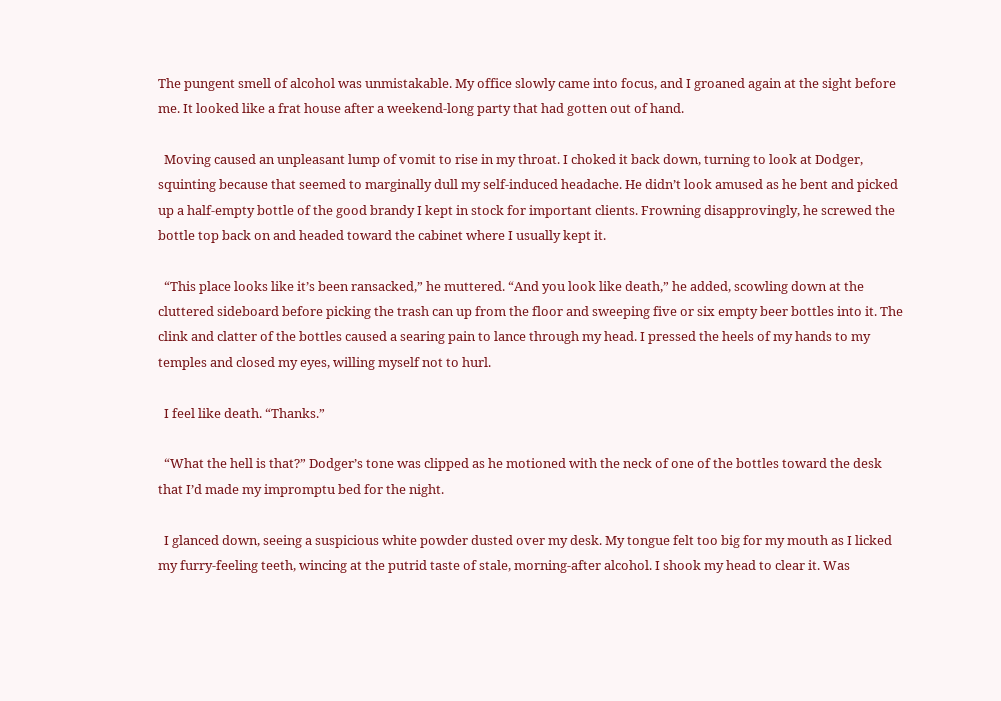The pungent smell of alcohol was unmistakable. My office slowly came into focus, and I groaned again at the sight before me. It looked like a frat house after a weekend-long party that had gotten out of hand.

  Moving caused an unpleasant lump of vomit to rise in my throat. I choked it back down, turning to look at Dodger, squinting because that seemed to marginally dull my self-induced headache. He didn’t look amused as he bent and picked up a half-empty bottle of the good brandy I kept in stock for important clients. Frowning disapprovingly, he screwed the bottle top back on and headed toward the cabinet where I usually kept it.

  “This place looks like it’s been ransacked,” he muttered. “And you look like death,” he added, scowling down at the cluttered sideboard before picking the trash can up from the floor and sweeping five or six empty beer bottles into it. The clink and clatter of the bottles caused a searing pain to lance through my head. I pressed the heels of my hands to my temples and closed my eyes, willing myself not to hurl.

  I feel like death. “Thanks.”

  “What the hell is that?” Dodger’s tone was clipped as he motioned with the neck of one of the bottles toward the desk that I’d made my impromptu bed for the night.

  I glanced down, seeing a suspicious white powder dusted over my desk. My tongue felt too big for my mouth as I licked my furry-feeling teeth, wincing at the putrid taste of stale, morning-after alcohol. I shook my head to clear it. Was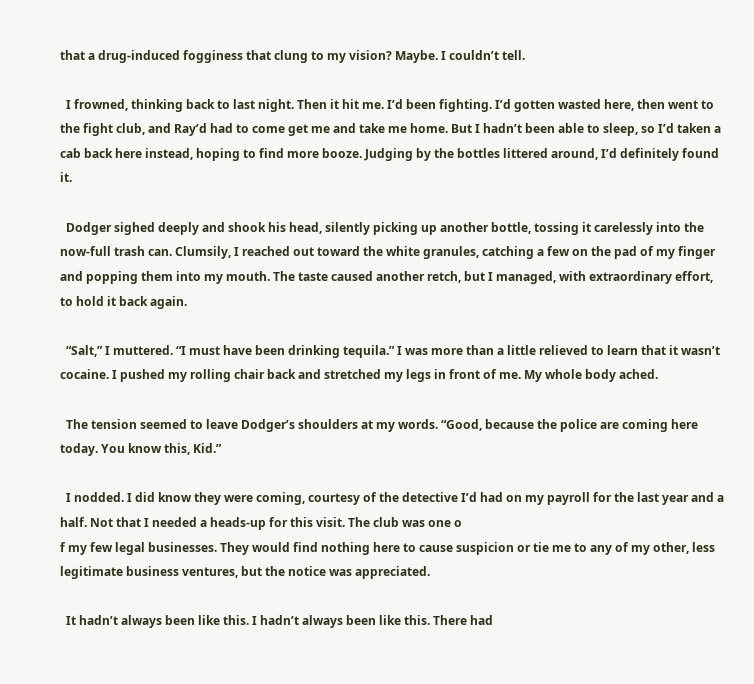that a drug-induced fogginess that clung to my vision? Maybe. I couldn’t tell.

  I frowned, thinking back to last night. Then it hit me. I’d been fighting. I’d gotten wasted here, then went to the fight club, and Ray’d had to come get me and take me home. But I hadn’t been able to sleep, so I’d taken a cab back here instead, hoping to find more booze. Judging by the bottles littered around, I’d definitely found it.

  Dodger sighed deeply and shook his head, silently picking up another bottle, tossing it carelessly into the now-full trash can. Clumsily, I reached out toward the white granules, catching a few on the pad of my finger and popping them into my mouth. The taste caused another retch, but I managed, with extraordinary effort, to hold it back again.

  “Salt,” I muttered. “I must have been drinking tequila.” I was more than a little relieved to learn that it wasn’t cocaine. I pushed my rolling chair back and stretched my legs in front of me. My whole body ached.

  The tension seemed to leave Dodger’s shoulders at my words. “Good, because the police are coming here today. You know this, Kid.”

  I nodded. I did know they were coming, courtesy of the detective I’d had on my payroll for the last year and a half. Not that I needed a heads-up for this visit. The club was one o
f my few legal businesses. They would find nothing here to cause suspicion or tie me to any of my other, less legitimate business ventures, but the notice was appreciated.

  It hadn’t always been like this. I hadn’t always been like this. There had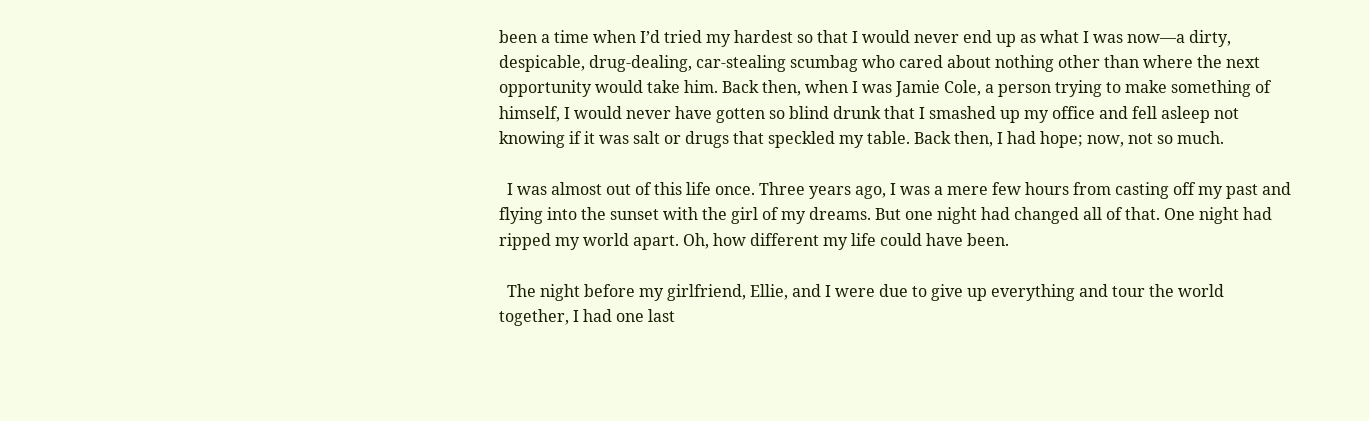been a time when I’d tried my hardest so that I would never end up as what I was now—a dirty, despicable, drug-dealing, car-stealing scumbag who cared about nothing other than where the next opportunity would take him. Back then, when I was Jamie Cole, a person trying to make something of himself, I would never have gotten so blind drunk that I smashed up my office and fell asleep not knowing if it was salt or drugs that speckled my table. Back then, I had hope; now, not so much.

  I was almost out of this life once. Three years ago, I was a mere few hours from casting off my past and flying into the sunset with the girl of my dreams. But one night had changed all of that. One night had ripped my world apart. Oh, how different my life could have been.

  The night before my girlfriend, Ellie, and I were due to give up everything and tour the world together, I had one last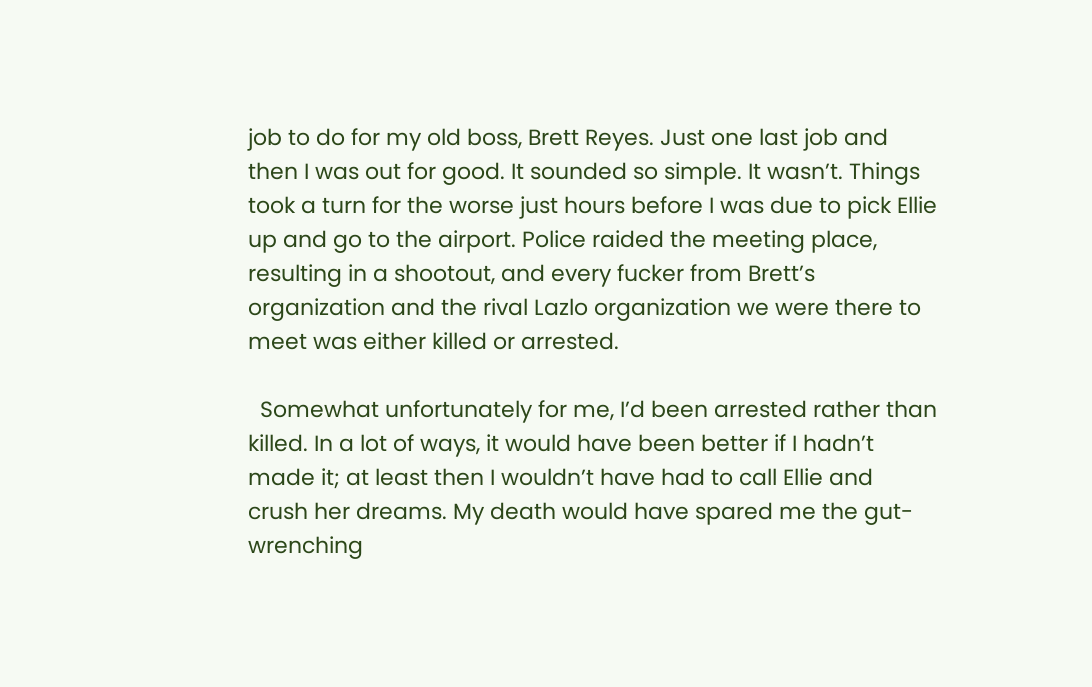job to do for my old boss, Brett Reyes. Just one last job and then I was out for good. It sounded so simple. It wasn’t. Things took a turn for the worse just hours before I was due to pick Ellie up and go to the airport. Police raided the meeting place, resulting in a shootout, and every fucker from Brett’s organization and the rival Lazlo organization we were there to meet was either killed or arrested.

  Somewhat unfortunately for me, I’d been arrested rather than killed. In a lot of ways, it would have been better if I hadn’t made it; at least then I wouldn’t have had to call Ellie and crush her dreams. My death would have spared me the gut-wrenching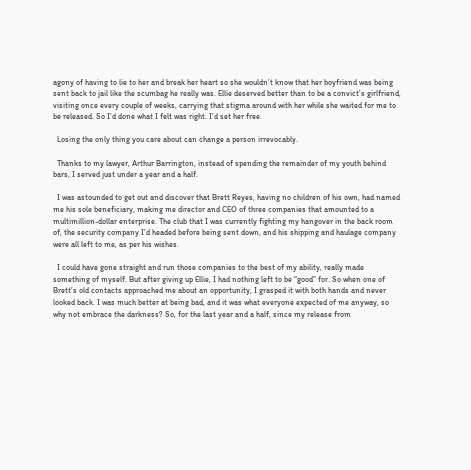agony of having to lie to her and break her heart so she wouldn’t know that her boyfriend was being sent back to jail like the scumbag he really was. Ellie deserved better than to be a convict’s girlfriend, visiting once every couple of weeks, carrying that stigma around with her while she waited for me to be released. So I’d done what I felt was right. I’d set her free.

  Losing the only thing you care about can change a person irrevocably.

  Thanks to my lawyer, Arthur Barrington, instead of spending the remainder of my youth behind bars, I served just under a year and a half.

  I was astounded to get out and discover that Brett Reyes, having no children of his own, had named me his sole beneficiary, making me director and CEO of three companies that amounted to a multimillion-dollar enterprise. The club that I was currently fighting my hangover in the back room of, the security company I’d headed before being sent down, and his shipping and haulage company were all left to me, as per his wishes.

  I could have gone straight and run those companies to the best of my ability, really made something of myself. But after giving up Ellie, I had nothing left to be “good” for. So when one of Brett’s old contacts approached me about an opportunity, I grasped it with both hands and never looked back. I was much better at being bad, and it was what everyone expected of me anyway, so why not embrace the darkness? So, for the last year and a half, since my release from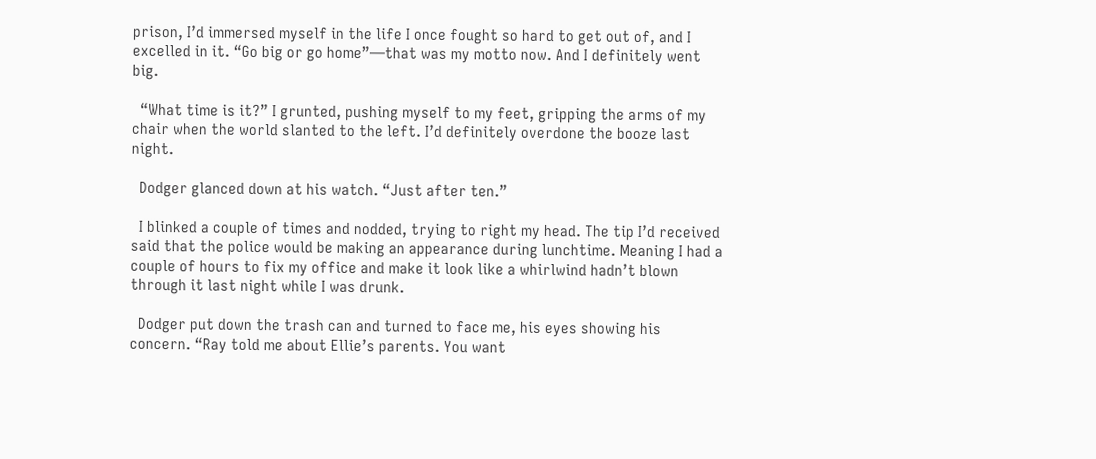prison, I’d immersed myself in the life I once fought so hard to get out of, and I excelled in it. “Go big or go home”—that was my motto now. And I definitely went big.

  “What time is it?” I grunted, pushing myself to my feet, gripping the arms of my chair when the world slanted to the left. I’d definitely overdone the booze last night.

  Dodger glanced down at his watch. “Just after ten.”

  I blinked a couple of times and nodded, trying to right my head. The tip I’d received said that the police would be making an appearance during lunchtime. Meaning I had a couple of hours to fix my office and make it look like a whirlwind hadn’t blown through it last night while I was drunk.

  Dodger put down the trash can and turned to face me, his eyes showing his concern. “Ray told me about Ellie’s parents. You want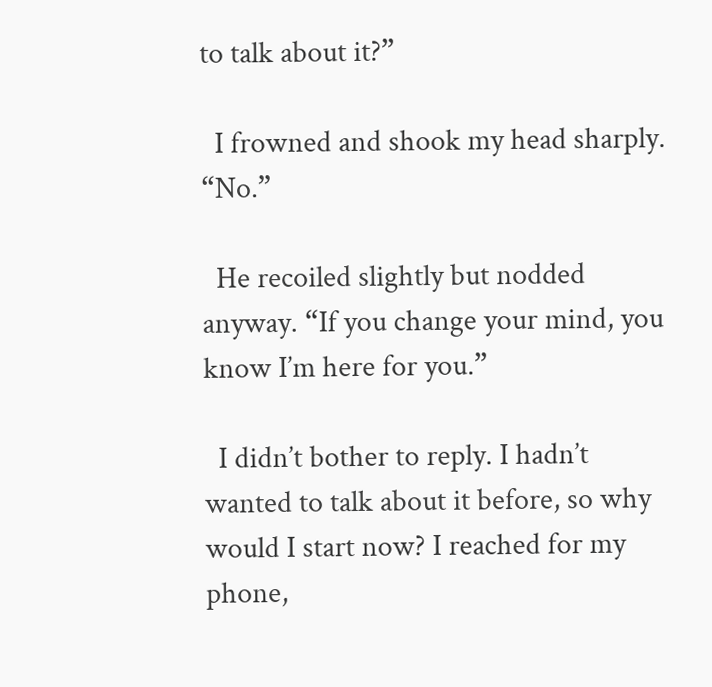to talk about it?”

  I frowned and shook my head sharply. “No.”

  He recoiled slightly but nodded anyway. “If you change your mind, you know I’m here for you.”

  I didn’t bother to reply. I hadn’t wanted to talk about it before, so why would I start now? I reached for my phone,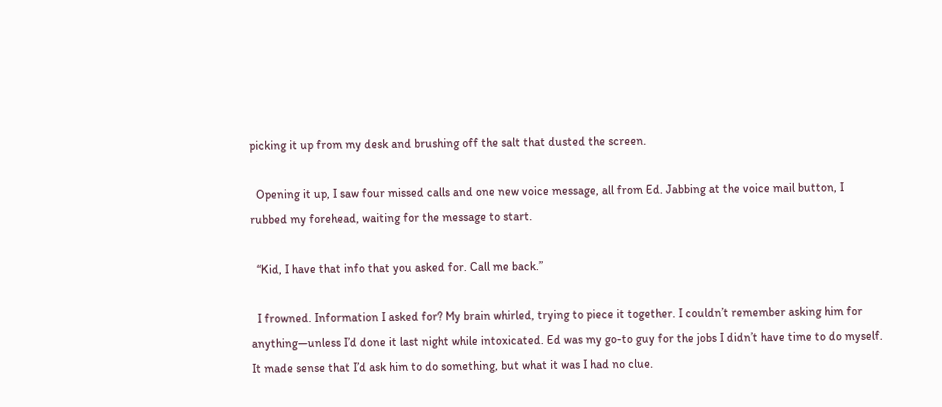picking it up from my desk and brushing off the salt that dusted the screen.

  Opening it up, I saw four missed calls and one new voice message, all from Ed. Jabbing at the voice mail button, I rubbed my forehead, waiting for the message to start.

  “Kid, I have that info that you asked for. Call me back.”

  I frowned. Information I asked for? My brain whirled, trying to piece it together. I couldn’t remember asking him for anything—unless I’d done it last night while intoxicated. Ed was my go-to guy for the jobs I didn’t have time to do myself. It made sense that I’d ask him to do something, but what it was I had no clue.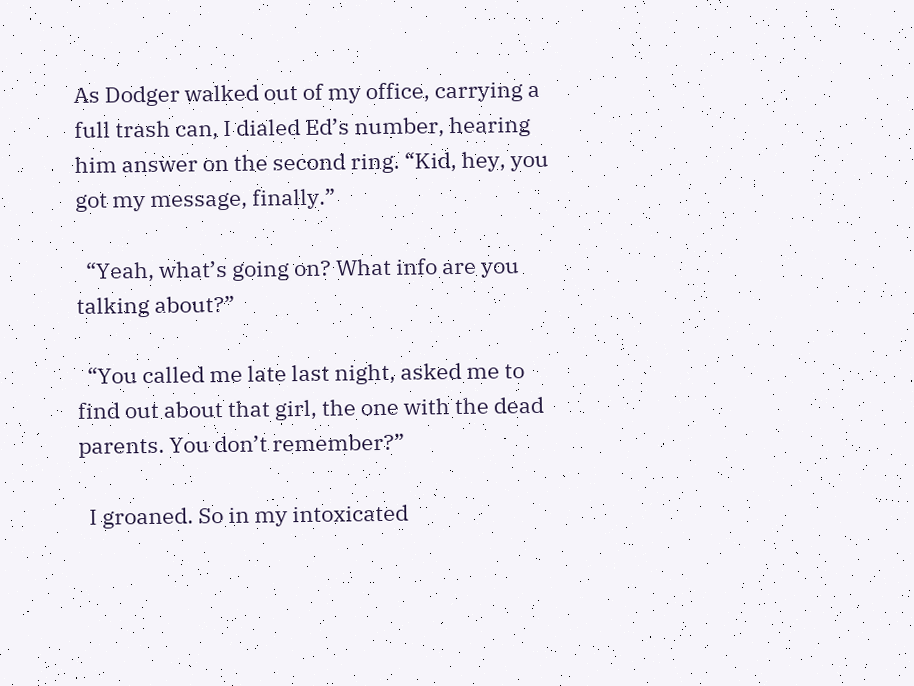As Dodger walked out of my office, carrying a full trash can, I dialed Ed’s number, hearing him answer on the second ring. “Kid, hey, you got my message, finally.”

  “Yeah, what’s going on? What info are you talking about?”

  “You called me late last night, asked me to find out about that girl, the one with the dead parents. You don’t remember?”

  I groaned. So in my intoxicated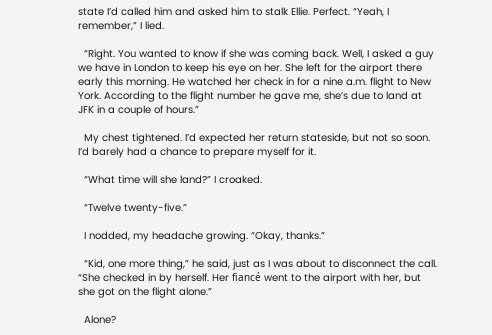state I’d called him and asked him to stalk Ellie. Perfect. “Yeah, I remember,” I lied.

  “Right. You wanted to know if she was coming back. Well, I asked a guy we have in London to keep his eye on her. She left for the airport there early this morning. He watched her check in for a nine a.m. flight to New York. According to the flight number he gave me, she’s due to land at JFK in a couple of hours.”

  My chest tightened. I’d expected her return stateside, but not so soon. I’d barely had a chance to prepare myself for it.

  “What time will she land?” I croaked.

  “Twelve twenty-five.”

  I nodded, my headache growing. “Okay, thanks.”

  “Kid, one more thing,” he said, just as I was about to disconnect the call. “She checked in by herself. Her fiancé went to the airport with her, but she got on the flight alone.”

  Alone?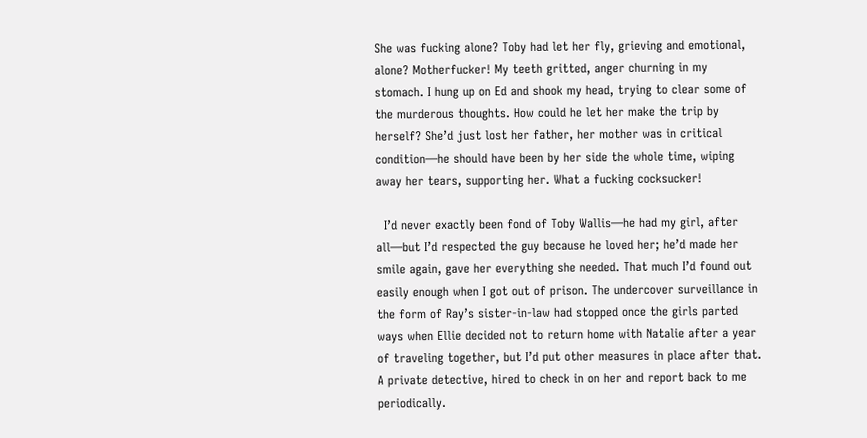She was fucking alone? Toby had let her fly, grieving and emotional, alone? Motherfucker! My teeth gritted, anger churning in my stomach. I hung up on Ed and shook my head, trying to clear some of the murderous thoughts. How could he let her make the trip by herself? She’d just lost her father, her mother was in critical condition—he should have been by her side the whole time, wiping away her tears, supporting her. What a fucking cocksucker!

  I’d never exactly been fond of Toby Wallis—he had my girl, after all—but I’d respected the guy because he loved her; he’d made her smile again, gave her everything she needed. That much I’d found out easily enough when I got out of prison. The undercover surveillance in the form of Ray’s sister-in-law had stopped once the girls parted ways when Ellie decided not to return home with Natalie after a year of traveling together, but I’d put other measures in place after that. A private detective, hired to check in on her and report back to me periodically.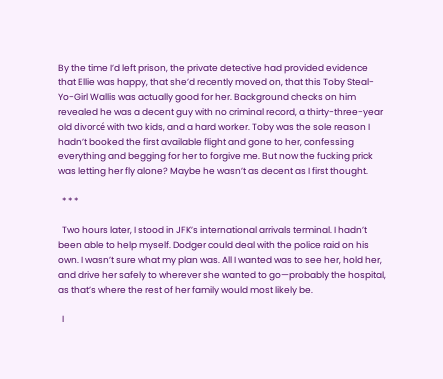By the time I’d left prison, the private detective had provided evidence that Ellie was happy, that she’d recently moved on, that this Toby Steal-Yo-Girl Wallis was actually good for her. Background checks on him revealed he was a decent guy with no criminal record, a thirty-three-year old divorcé with two kids, and a hard worker. Toby was the sole reason I hadn’t booked the first available flight and gone to her, confessing everything and begging for her to forgive me. But now the fucking prick was letting her fly alone? Maybe he wasn’t as decent as I first thought.

  * * *

  Two hours later, I stood in JFK’s international arrivals terminal. I hadn’t been able to help myself. Dodger could deal with the police raid on his own. I wasn’t sure what my plan was. All I wanted was to see her, hold her, and drive her safely to wherever she wanted to go—probably the hospital, as that’s where the rest of her family would most likely be.

  I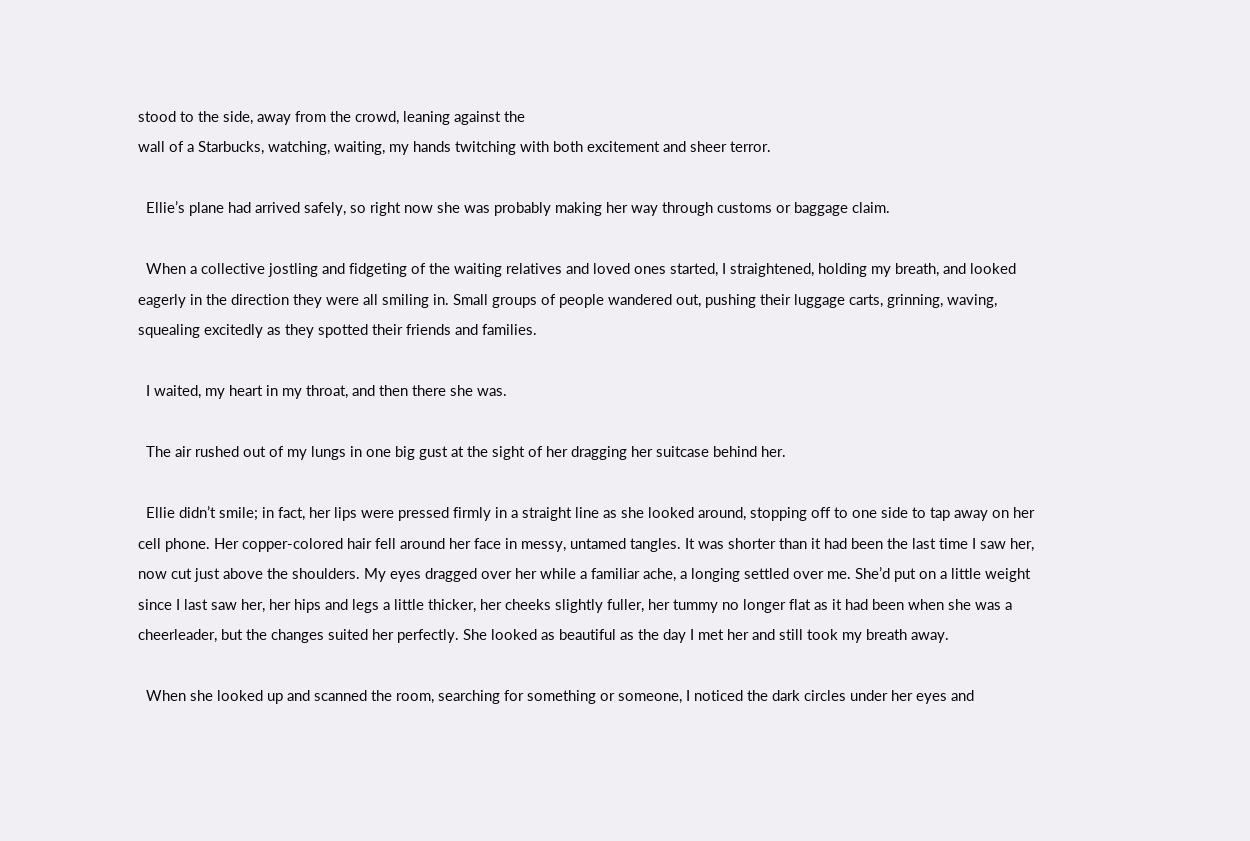stood to the side, away from the crowd, leaning against the
wall of a Starbucks, watching, waiting, my hands twitching with both excitement and sheer terror.

  Ellie’s plane had arrived safely, so right now she was probably making her way through customs or baggage claim.

  When a collective jostling and fidgeting of the waiting relatives and loved ones started, I straightened, holding my breath, and looked eagerly in the direction they were all smiling in. Small groups of people wandered out, pushing their luggage carts, grinning, waving, squealing excitedly as they spotted their friends and families.

  I waited, my heart in my throat, and then there she was.

  The air rushed out of my lungs in one big gust at the sight of her dragging her suitcase behind her.

  Ellie didn’t smile; in fact, her lips were pressed firmly in a straight line as she looked around, stopping off to one side to tap away on her cell phone. Her copper-colored hair fell around her face in messy, untamed tangles. It was shorter than it had been the last time I saw her, now cut just above the shoulders. My eyes dragged over her while a familiar ache, a longing settled over me. She’d put on a little weight since I last saw her, her hips and legs a little thicker, her cheeks slightly fuller, her tummy no longer flat as it had been when she was a cheerleader, but the changes suited her perfectly. She looked as beautiful as the day I met her and still took my breath away.

  When she looked up and scanned the room, searching for something or someone, I noticed the dark circles under her eyes and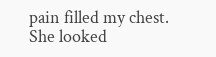pain filled my chest. She looked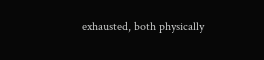exhausted, both physically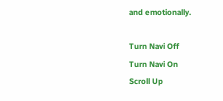and emotionally.

Turn Navi Off
Turn Navi On
Scroll Up